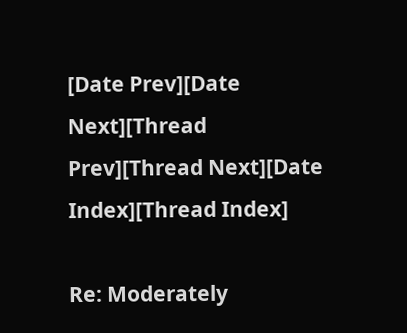[Date Prev][Date Next][Thread Prev][Thread Next][Date Index][Thread Index]

Re: Moderately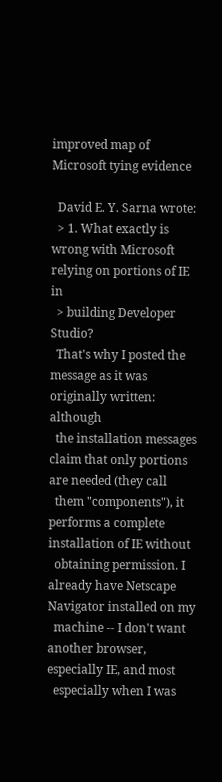improved map of Microsoft tying evidence

  David E. Y. Sarna wrote:
  > 1. What exactly is wrong with Microsoft relying on portions of IE in
  > building Developer Studio?
  That's why I posted the message as it was originally written: although
  the installation messages claim that only portions are needed (they call
  them "components"), it performs a complete installation of IE without
  obtaining permission. I already have Netscape Navigator installed on my
  machine -- I don't want another browser, especially IE, and most
  especially when I was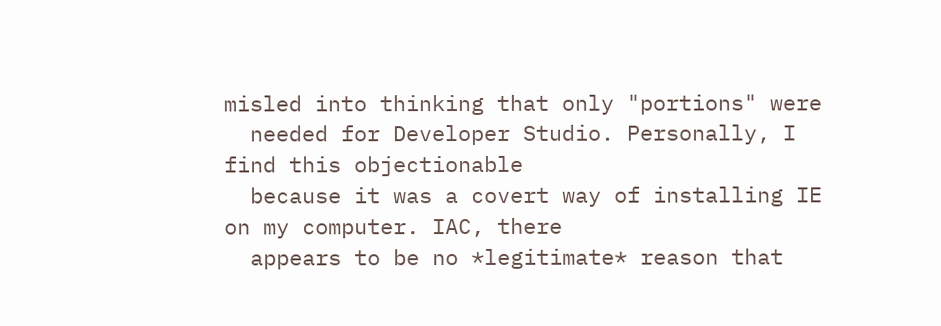misled into thinking that only "portions" were
  needed for Developer Studio. Personally, I find this objectionable
  because it was a covert way of installing IE on my computer. IAC, there
  appears to be no *legitimate* reason that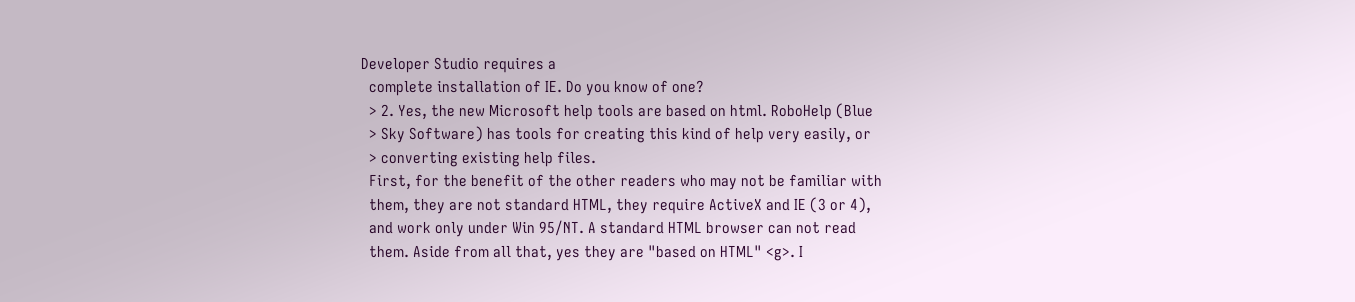Developer Studio requires a
  complete installation of IE. Do you know of one?
  > 2. Yes, the new Microsoft help tools are based on html. RoboHelp (Blue
  > Sky Software) has tools for creating this kind of help very easily, or
  > converting existing help files.
  First, for the benefit of the other readers who may not be familiar with
  them, they are not standard HTML, they require ActiveX and IE (3 or 4),
  and work only under Win 95/NT. A standard HTML browser can not read
  them. Aside from all that, yes they are "based on HTML" <g>. I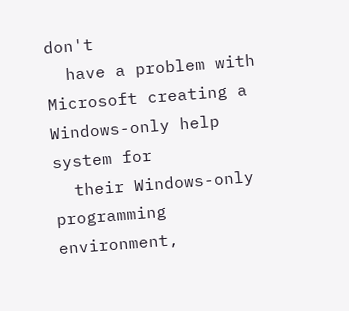don't
  have a problem with Microsoft creating a Windows-only help system for
  their Windows-only programming environment,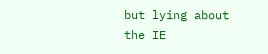but lying about the IE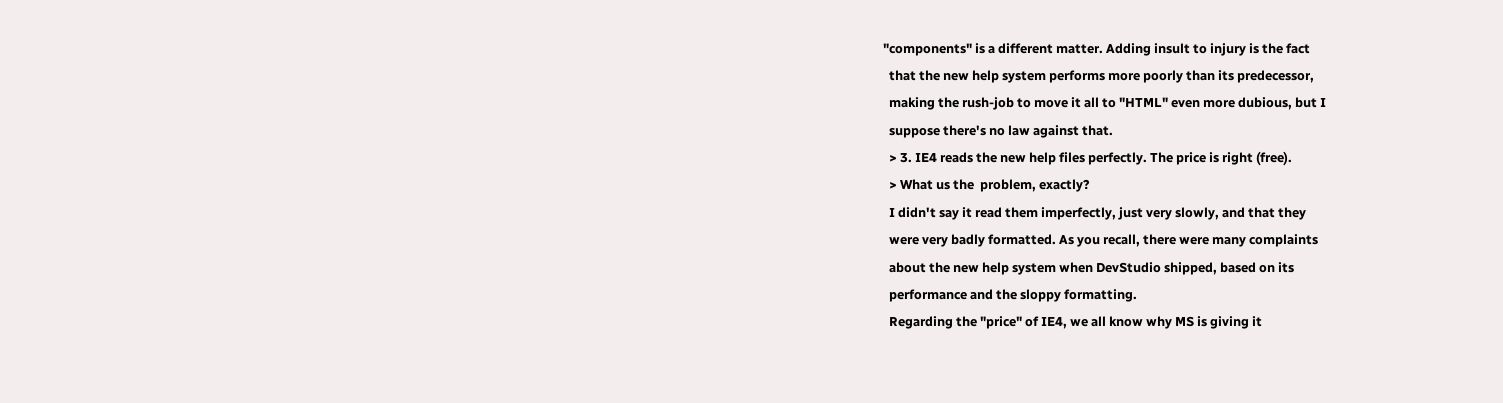"components" is a different matter. Adding insult to injury is the fact
  that the new help system performs more poorly than its predecessor,
  making the rush-job to move it all to "HTML" even more dubious, but I
  suppose there's no law against that.
  > 3. IE4 reads the new help files perfectly. The price is right (free).
  > What us the  problem, exactly?
  I didn't say it read them imperfectly, just very slowly, and that they
  were very badly formatted. As you recall, there were many complaints
  about the new help system when DevStudio shipped, based on its
  performance and the sloppy formatting.
  Regarding the "price" of IE4, we all know why MS is giving it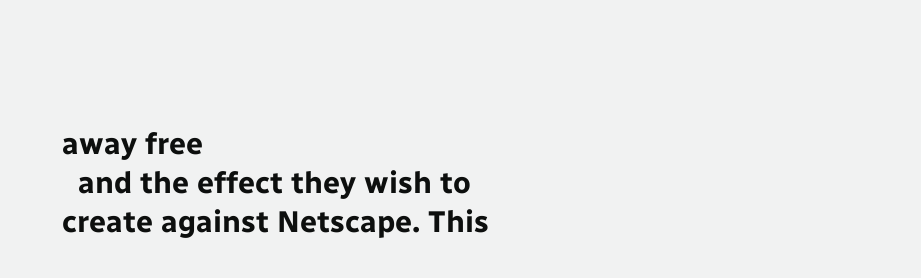away free
  and the effect they wish to create against Netscape. This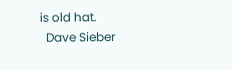is old hat.
  Dave Sieber